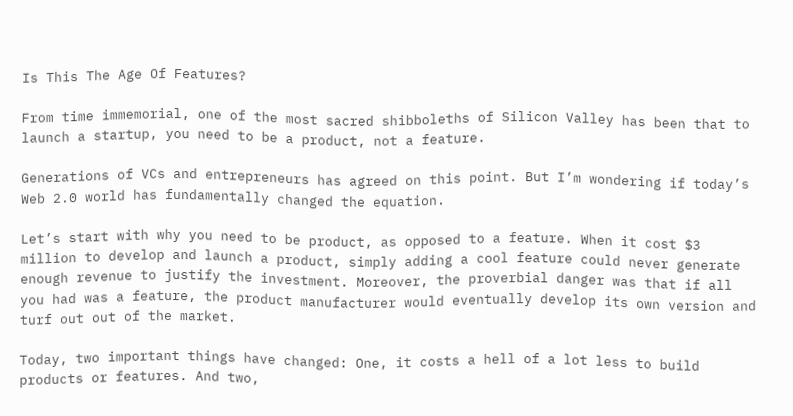Is This The Age Of Features?

From time immemorial, one of the most sacred shibboleths of Silicon Valley has been that to launch a startup, you need to be a product, not a feature.

Generations of VCs and entrepreneurs has agreed on this point. But I’m wondering if today’s Web 2.0 world has fundamentally changed the equation.

Let’s start with why you need to be product, as opposed to a feature. When it cost $3 million to develop and launch a product, simply adding a cool feature could never generate enough revenue to justify the investment. Moreover, the proverbial danger was that if all you had was a feature, the product manufacturer would eventually develop its own version and turf out out of the market.

Today, two important things have changed: One, it costs a hell of a lot less to build products or features. And two,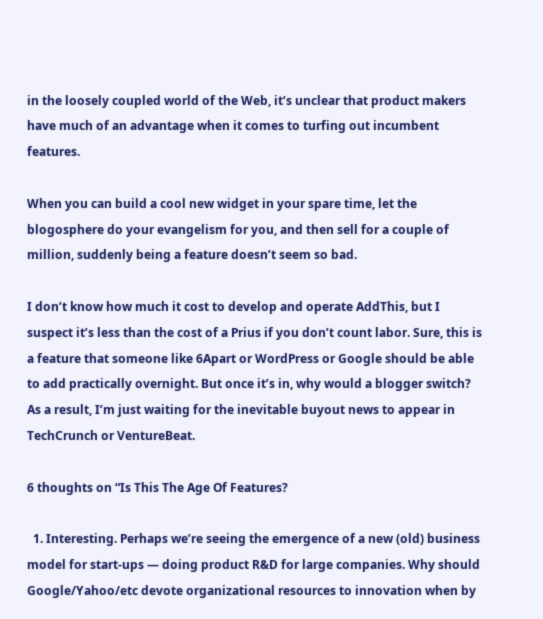in the loosely coupled world of the Web, it’s unclear that product makers have much of an advantage when it comes to turfing out incumbent features.

When you can build a cool new widget in your spare time, let the blogosphere do your evangelism for you, and then sell for a couple of million, suddenly being a feature doesn’t seem so bad.

I don’t know how much it cost to develop and operate AddThis, but I suspect it’s less than the cost of a Prius if you don’t count labor. Sure, this is a feature that someone like 6Apart or WordPress or Google should be able to add practically overnight. But once it’s in, why would a blogger switch? As a result, I’m just waiting for the inevitable buyout news to appear in TechCrunch or VentureBeat.

6 thoughts on “Is This The Age Of Features?

  1. Interesting. Perhaps we’re seeing the emergence of a new (old) business model for start-ups — doing product R&D for large companies. Why should Google/Yahoo/etc devote organizational resources to innovation when by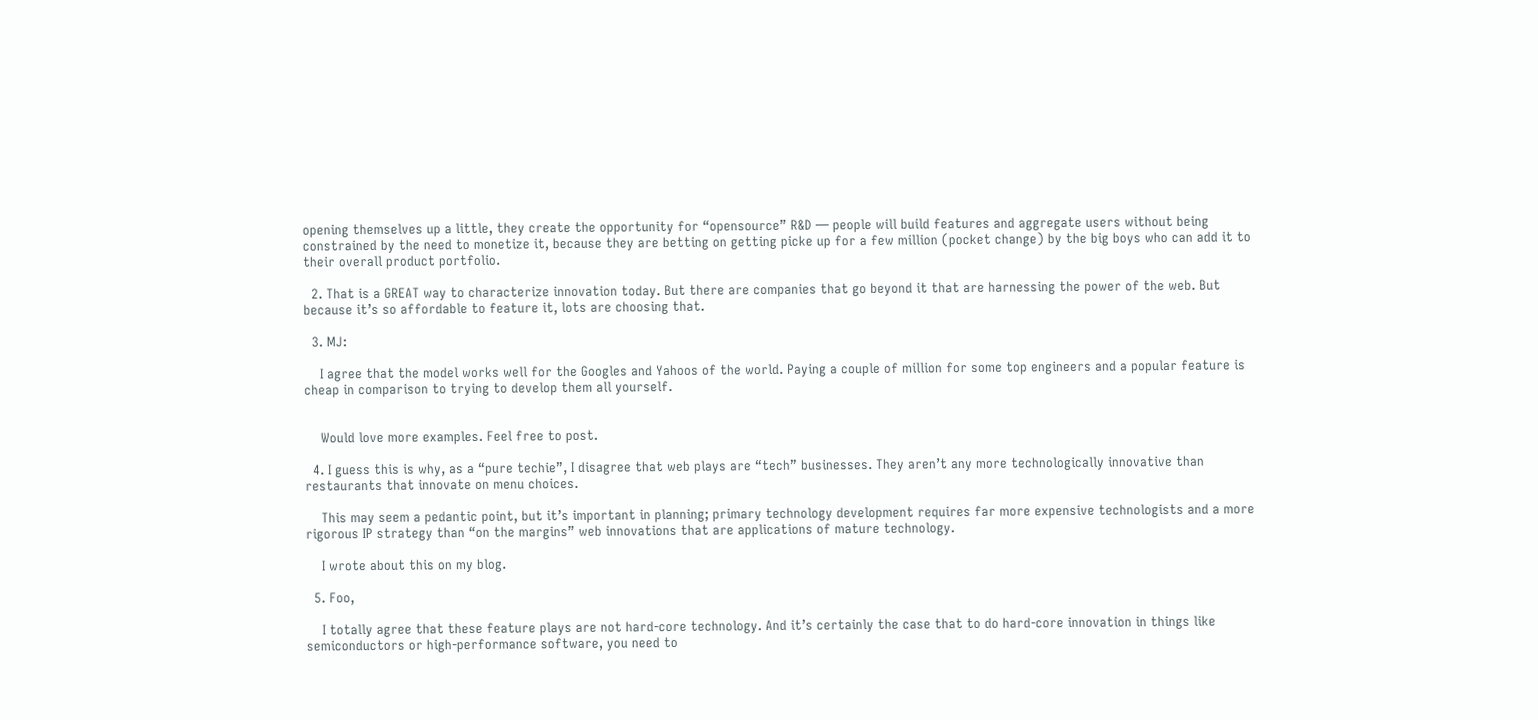opening themselves up a little, they create the opportunity for “opensource” R&D — people will build features and aggregate users without being constrained by the need to monetize it, because they are betting on getting picke up for a few million (pocket change) by the big boys who can add it to their overall product portfolio.

  2. That is a GREAT way to characterize innovation today. But there are companies that go beyond it that are harnessing the power of the web. But because it’s so affordable to feature it, lots are choosing that.

  3. MJ:

    I agree that the model works well for the Googles and Yahoos of the world. Paying a couple of million for some top engineers and a popular feature is cheap in comparison to trying to develop them all yourself.


    Would love more examples. Feel free to post.

  4. I guess this is why, as a “pure techie”, I disagree that web plays are “tech” businesses. They aren’t any more technologically innovative than restaurants that innovate on menu choices.

    This may seem a pedantic point, but it’s important in planning; primary technology development requires far more expensive technologists and a more rigorous IP strategy than “on the margins” web innovations that are applications of mature technology.

    I wrote about this on my blog.

  5. Foo,

    I totally agree that these feature plays are not hard-core technology. And it’s certainly the case that to do hard-core innovation in things like semiconductors or high-performance software, you need to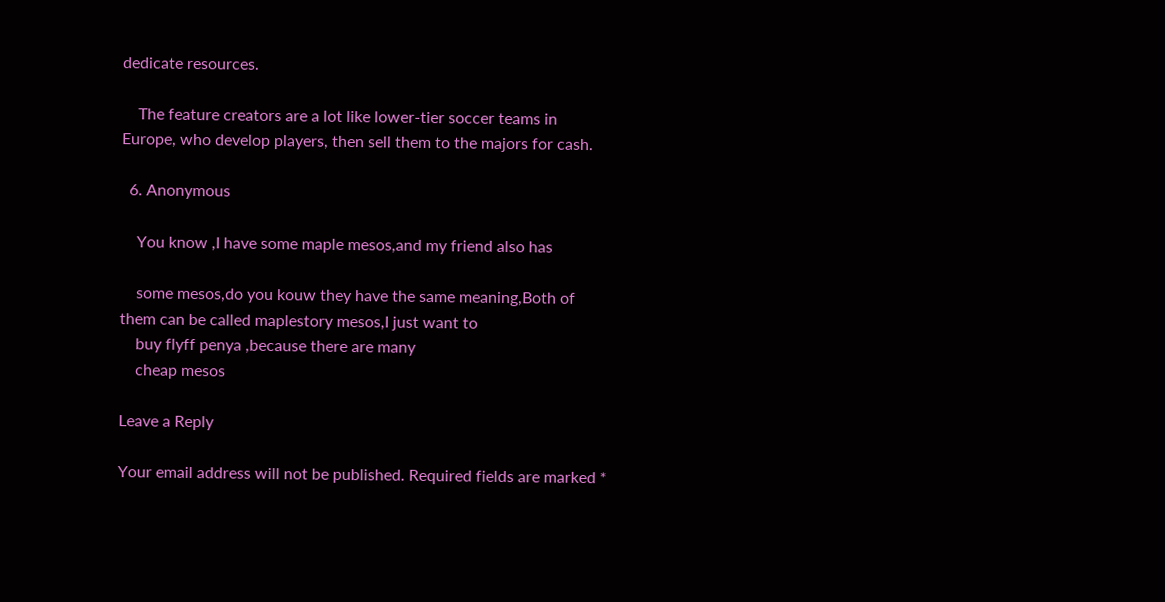dedicate resources.

    The feature creators are a lot like lower-tier soccer teams in Europe, who develop players, then sell them to the majors for cash.

  6. Anonymous

    You know ,I have some maple mesos,and my friend also has

    some mesos,do you kouw they have the same meaning,Both of them can be called maplestory mesos,I just want to
    buy flyff penya ,because there are many
    cheap mesos

Leave a Reply

Your email address will not be published. Required fields are marked *